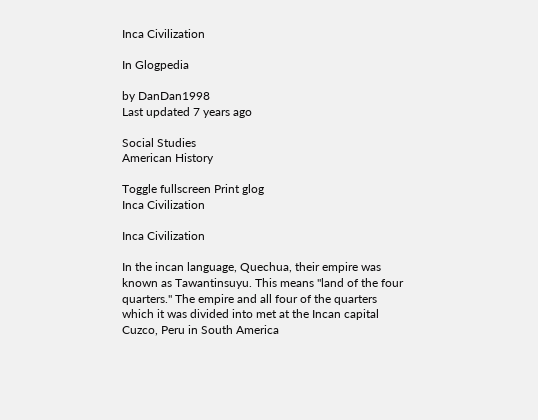Inca Civilization

In Glogpedia

by DanDan1998
Last updated 7 years ago

Social Studies
American History

Toggle fullscreen Print glog
Inca Civilization

Inca Civilization

In the incan language, Quechua, their empire was known as Tawantinsuyu. This means "land of the four quarters." The empire and all four of the quarters which it was divided into met at the Incan capital Cuzco, Peru in South America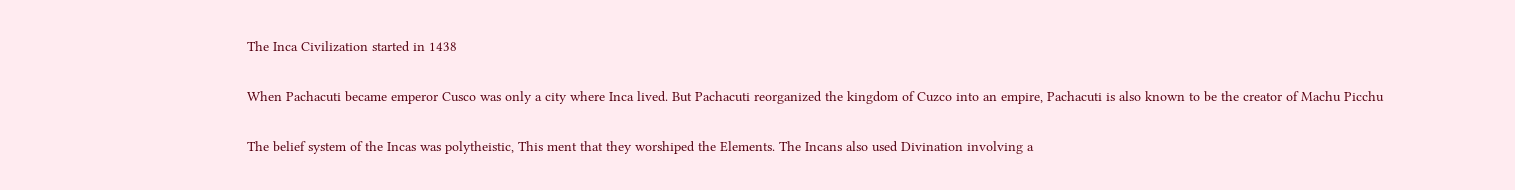The Inca Civilization started in 1438

When Pachacuti became emperor Cusco was only a city where Inca lived. But Pachacuti reorganized the kingdom of Cuzco into an empire, Pachacuti is also known to be the creator of Machu Picchu

The belief system of the Incas was polytheistic, This ment that they worshiped the Elements. The Incans also used Divination involving a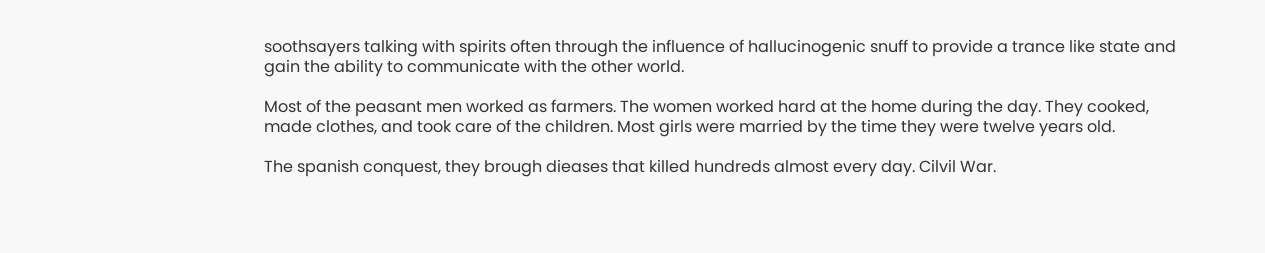soothsayers talking with spirits often through the influence of hallucinogenic snuff to provide a trance like state and gain the ability to communicate with the other world.

Most of the peasant men worked as farmers. The women worked hard at the home during the day. They cooked, made clothes, and took care of the children. Most girls were married by the time they were twelve years old.

The spanish conquest, they brough dieases that killed hundreds almost every day. Cilvil War.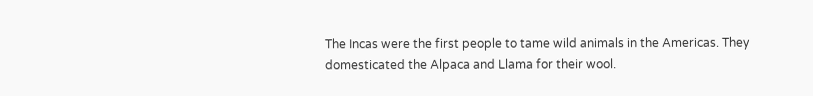The Incas were the first people to tame wild animals in the Americas. They domesticated the Alpaca and Llama for their wool.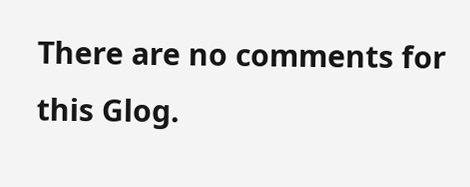There are no comments for this Glog.